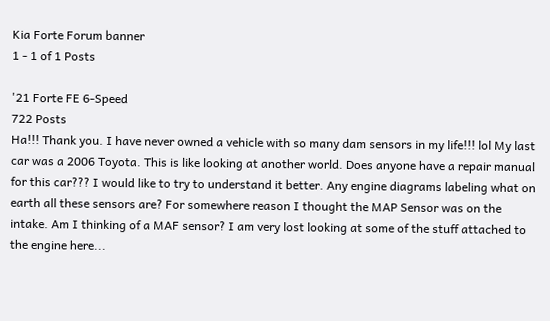Kia Forte Forum banner
1 - 1 of 1 Posts

'21 Forte FE 6-Speed
722 Posts
Ha!!! Thank you. I have never owned a vehicle with so many dam sensors in my life!!! lol My last car was a 2006 Toyota. This is like looking at another world. Does anyone have a repair manual for this car??? I would like to try to understand it better. Any engine diagrams labeling what on earth all these sensors are? For somewhere reason I thought the MAP Sensor was on the intake. Am I thinking of a MAF sensor? I am very lost looking at some of the stuff attached to the engine here...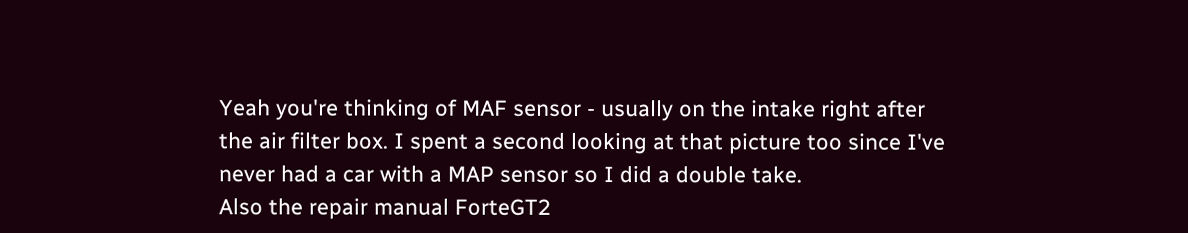Yeah you're thinking of MAF sensor - usually on the intake right after the air filter box. I spent a second looking at that picture too since I've never had a car with a MAP sensor so I did a double take.
Also the repair manual ForteGT2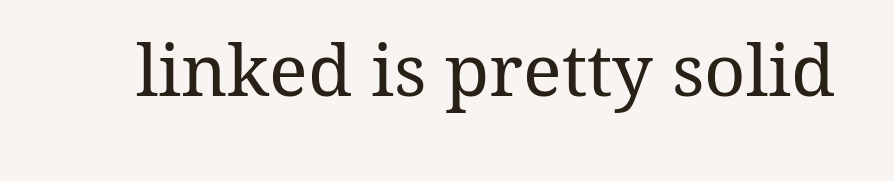linked is pretty solid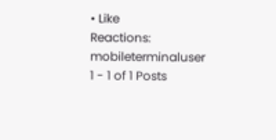• Like
Reactions: mobileterminaluser
1 - 1 of 1 Posts